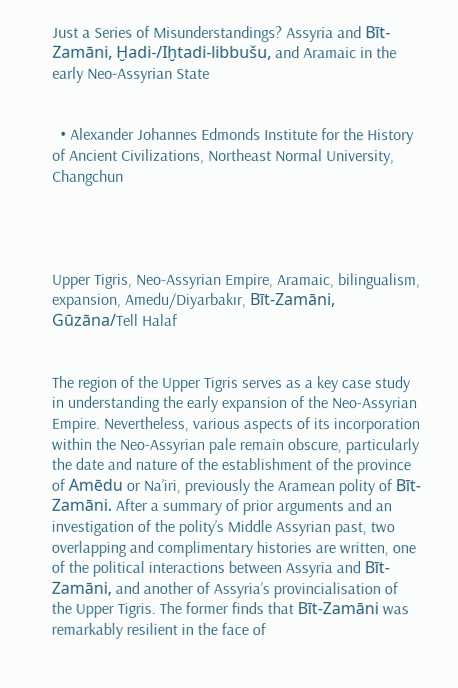Just a Series of Misunderstandings? Assyria and Bīt-Zamāni, Ḫadi-/Iḫtadi-libbušu, and Aramaic in the early Neo-Assyrian State


  • Alexander Johannes Edmonds Institute for the History of Ancient Civilizations, Northeast Normal University, Changchun




Upper Tigris, Neo-Assyrian Empire, Aramaic, bilingualism, expansion, Amedu/Diyarbakır, Bīt-Zamāni, Gūzāna/Tell Halaf


The region of the Upper Tigris serves as a key case study in understanding the early expansion of the Neo-Assyrian Empire. Nevertheless, various aspects of its incorporation within the Neo-Assyrian pale remain obscure, particularly the date and nature of the establishment of the province of Amēdu or Na’iri, previously the Aramean polity of Bīt-Zamāni. After a summary of prior arguments and an investigation of the polity’s Middle Assyrian past, two overlapping and complimentary histories are written, one of the political interactions between Assyria and Bīt-Zamāni, and another of Assyria’s provincialisation of the Upper Tigris. The former finds that Bīt-Zamāni was remarkably resilient in the face of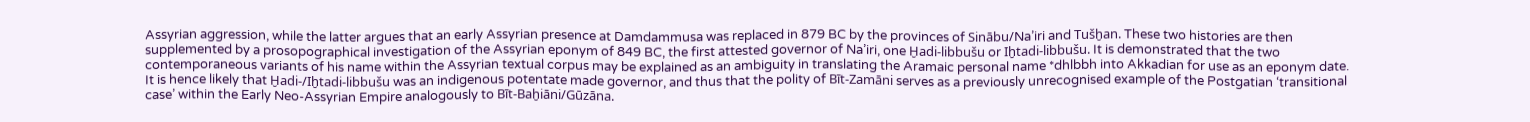Assyrian aggression, while the latter argues that an early Assyrian presence at Damdammusa was replaced in 879 BC by the provinces of Sinābu/Na’iri and Tušḫan. These two histories are then supplemented by a prosopographical investigation of the Assyrian eponym of 849 BC, the first attested governor of Na’iri, one Ḫadi-libbušu or Iḫtadi-libbušu. It is demonstrated that the two contemporaneous variants of his name within the Assyrian textual corpus may be explained as an ambiguity in translating the Aramaic personal name *dhlbbh into Akkadian for use as an eponym date. It is hence likely that Ḫadi-/Iḫtadi-libbušu was an indigenous potentate made governor, and thus that the polity of Bīt-Zamāni serves as a previously unrecognised example of the Postgatian ‘transitional case’ within the Early Neo-Assyrian Empire analogously to Bīt-Baḫiāni/Gūzāna.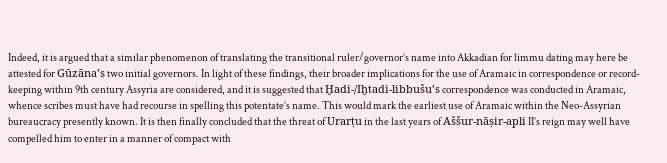Indeed, it is argued that a similar phenomenon of translating the transitional ruler/governor’s name into Akkadian for limmu dating may here be attested for Gūzāna’s two initial governors. In light of these findings, their broader implications for the use of Aramaic in correspondence or record-keeping within 9th century Assyria are considered, and it is suggested that Ḫadi-/Iḫtadi-libbušu’s correspondence was conducted in Aramaic, whence scribes must have had recourse in spelling this potentate’s name. This would mark the earliest use of Aramaic within the Neo-Assyrian bureaucracy presently known. It is then finally concluded that the threat of Urarṭu in the last years of Aššur-nāṣir-apli II’s reign may well have compelled him to enter in a manner of compact with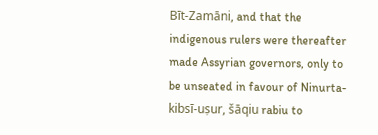Bīt-Zamāni, and that the indigenous rulers were thereafter made Assyrian governors, only to be unseated in favour of Ninurta-kibsī-uṣur, šāqiu rabiu to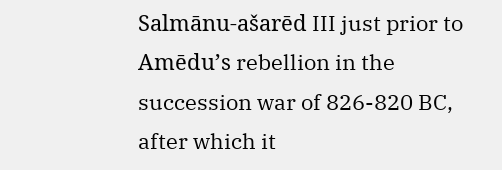Salmānu-ašarēd III just prior to Amēdu’s rebellion in the succession war of 826-820 BC, after which it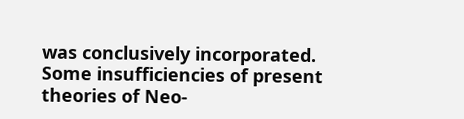was conclusively incorporated. Some insufficiencies of present theories of Neo-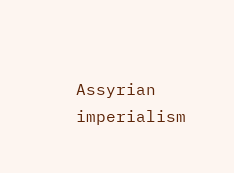Assyrian imperialism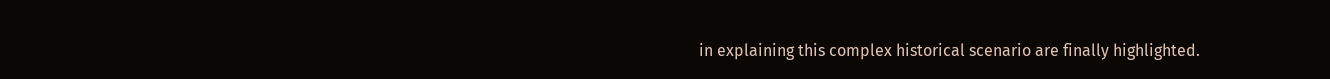in explaining this complex historical scenario are finally highlighted.